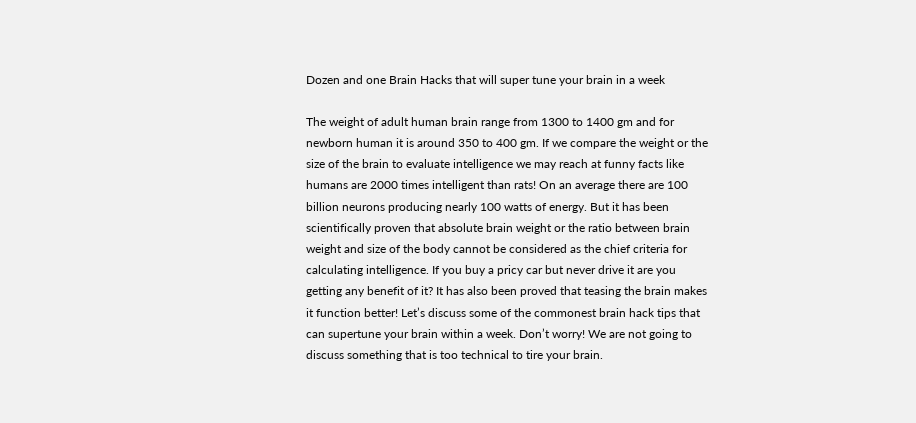Dozen and one Brain Hacks that will super tune your brain in a week

The weight of adult human brain range from 1300 to 1400 gm and for newborn human it is around 350 to 400 gm. If we compare the weight or the size of the brain to evaluate intelligence we may reach at funny facts like humans are 2000 times intelligent than rats! On an average there are 100 billion neurons producing nearly 100 watts of energy. But it has been scientifically proven that absolute brain weight or the ratio between brain weight and size of the body cannot be considered as the chief criteria for calculating intelligence. If you buy a pricy car but never drive it are you getting any benefit of it? It has also been proved that teasing the brain makes it function better! Let’s discuss some of the commonest brain hack tips that can supertune your brain within a week. Don’t worry! We are not going to discuss something that is too technical to tire your brain.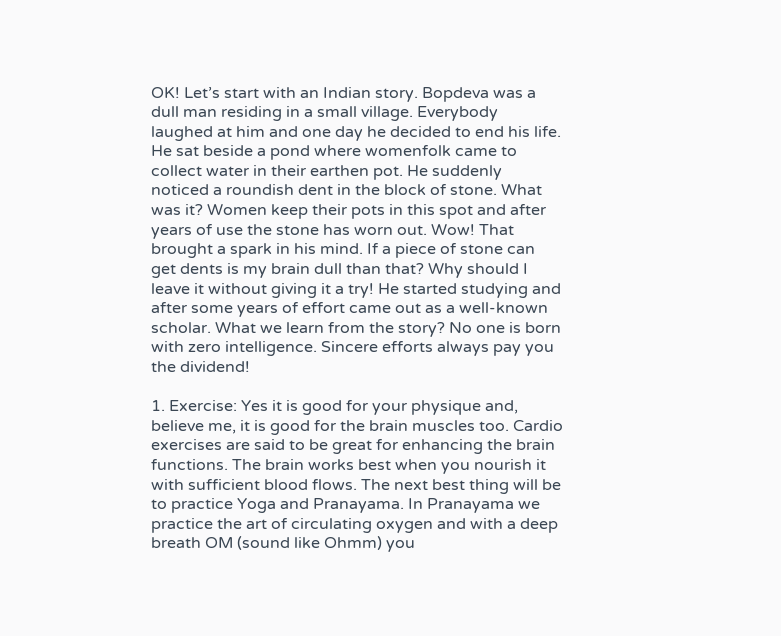OK! Let’s start with an Indian story. Bopdeva was a dull man residing in a small village. Everybody laughed at him and one day he decided to end his life. He sat beside a pond where womenfolk came to collect water in their earthen pot. He suddenly noticed a roundish dent in the block of stone. What was it? Women keep their pots in this spot and after years of use the stone has worn out. Wow! That brought a spark in his mind. If a piece of stone can get dents is my brain dull than that? Why should I leave it without giving it a try! He started studying and after some years of effort came out as a well-known scholar. What we learn from the story? No one is born with zero intelligence. Sincere efforts always pay you the dividend!

1. Exercise: Yes it is good for your physique and, believe me, it is good for the brain muscles too. Cardio exercises are said to be great for enhancing the brain functions. The brain works best when you nourish it with sufficient blood flows. The next best thing will be to practice Yoga and Pranayama. In Pranayama we practice the art of circulating oxygen and with a deep breath OM (sound like Ohmm) you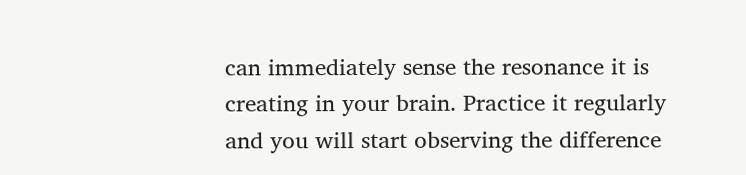can immediately sense the resonance it is creating in your brain. Practice it regularly and you will start observing the difference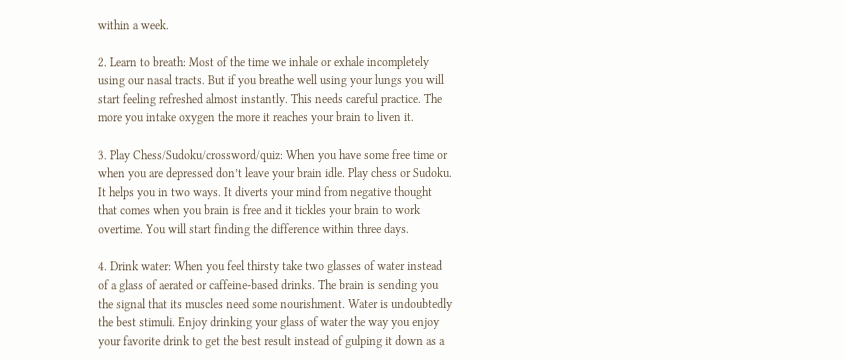within a week.

2. Learn to breath: Most of the time we inhale or exhale incompletely using our nasal tracts. But if you breathe well using your lungs you will start feeling refreshed almost instantly. This needs careful practice. The more you intake oxygen the more it reaches your brain to liven it.

3. Play Chess/Sudoku/crossword/quiz: When you have some free time or when you are depressed don’t leave your brain idle. Play chess or Sudoku. It helps you in two ways. It diverts your mind from negative thought that comes when you brain is free and it tickles your brain to work overtime. You will start finding the difference within three days.

4. Drink water: When you feel thirsty take two glasses of water instead of a glass of aerated or caffeine-based drinks. The brain is sending you the signal that its muscles need some nourishment. Water is undoubtedly the best stimuli. Enjoy drinking your glass of water the way you enjoy your favorite drink to get the best result instead of gulping it down as a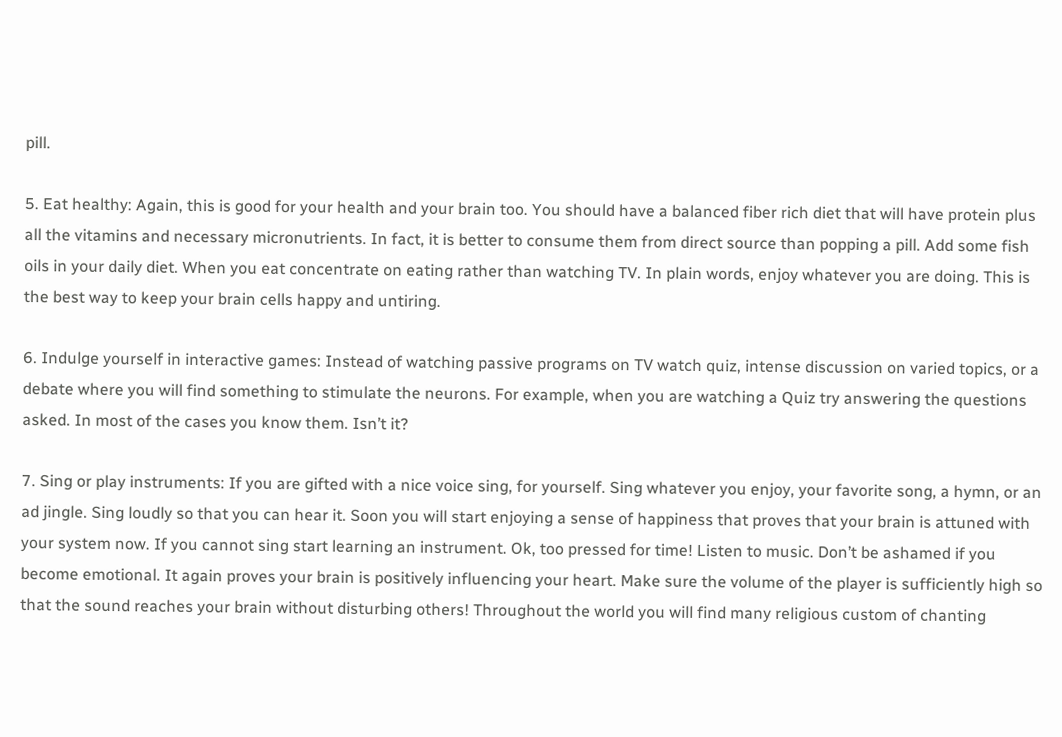pill.

5. Eat healthy: Again, this is good for your health and your brain too. You should have a balanced fiber rich diet that will have protein plus all the vitamins and necessary micronutrients. In fact, it is better to consume them from direct source than popping a pill. Add some fish oils in your daily diet. When you eat concentrate on eating rather than watching TV. In plain words, enjoy whatever you are doing. This is the best way to keep your brain cells happy and untiring.

6. Indulge yourself in interactive games: Instead of watching passive programs on TV watch quiz, intense discussion on varied topics, or a debate where you will find something to stimulate the neurons. For example, when you are watching a Quiz try answering the questions asked. In most of the cases you know them. Isn’t it?

7. Sing or play instruments: If you are gifted with a nice voice sing, for yourself. Sing whatever you enjoy, your favorite song, a hymn, or an ad jingle. Sing loudly so that you can hear it. Soon you will start enjoying a sense of happiness that proves that your brain is attuned with your system now. If you cannot sing start learning an instrument. Ok, too pressed for time! Listen to music. Don’t be ashamed if you become emotional. It again proves your brain is positively influencing your heart. Make sure the volume of the player is sufficiently high so that the sound reaches your brain without disturbing others! Throughout the world you will find many religious custom of chanting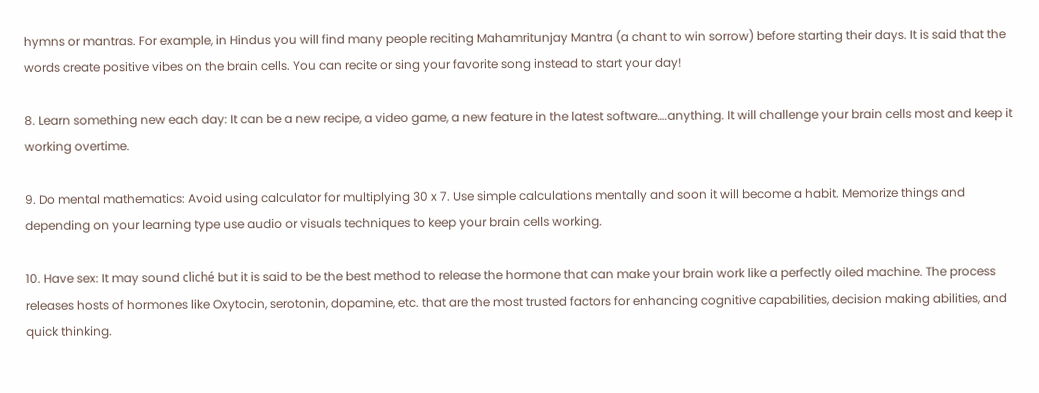hymns or mantras. For example, in Hindus you will find many people reciting Mahamritunjay Mantra (a chant to win sorrow) before starting their days. It is said that the words create positive vibes on the brain cells. You can recite or sing your favorite song instead to start your day!

8. Learn something new each day: It can be a new recipe, a video game, a new feature in the latest software….anything. It will challenge your brain cells most and keep it working overtime.

9. Do mental mathematics: Avoid using calculator for multiplying 30 x 7. Use simple calculations mentally and soon it will become a habit. Memorize things and depending on your learning type use audio or visuals techniques to keep your brain cells working.

10. Have sex: It may sound cliché but it is said to be the best method to release the hormone that can make your brain work like a perfectly oiled machine. The process releases hosts of hormones like Oxytocin, serotonin, dopamine, etc. that are the most trusted factors for enhancing cognitive capabilities, decision making abilities, and quick thinking.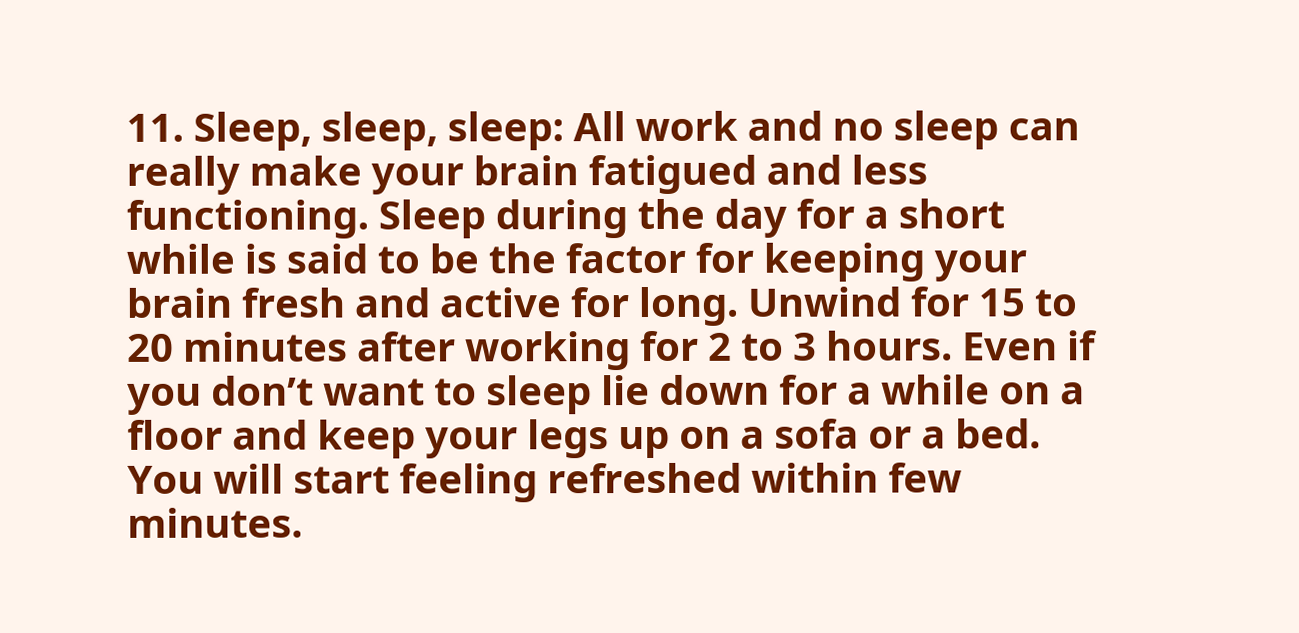11. Sleep, sleep, sleep: All work and no sleep can really make your brain fatigued and less functioning. Sleep during the day for a short while is said to be the factor for keeping your brain fresh and active for long. Unwind for 15 to 20 minutes after working for 2 to 3 hours. Even if you don’t want to sleep lie down for a while on a floor and keep your legs up on a sofa or a bed. You will start feeling refreshed within few minutes.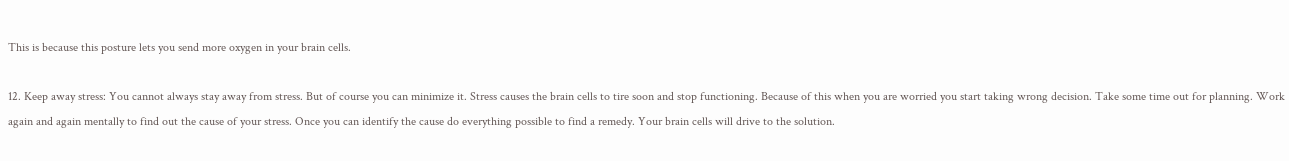This is because this posture lets you send more oxygen in your brain cells.

12. Keep away stress: You cannot always stay away from stress. But of course you can minimize it. Stress causes the brain cells to tire soon and stop functioning. Because of this when you are worried you start taking wrong decision. Take some time out for planning. Work again and again mentally to find out the cause of your stress. Once you can identify the cause do everything possible to find a remedy. Your brain cells will drive to the solution.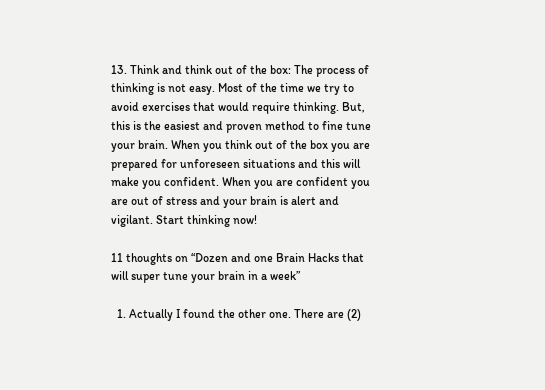13. Think and think out of the box: The process of thinking is not easy. Most of the time we try to avoid exercises that would require thinking. But, this is the easiest and proven method to fine tune your brain. When you think out of the box you are prepared for unforeseen situations and this will make you confident. When you are confident you are out of stress and your brain is alert and vigilant. Start thinking now!

11 thoughts on “Dozen and one Brain Hacks that will super tune your brain in a week”

  1. Actually I found the other one. There are (2)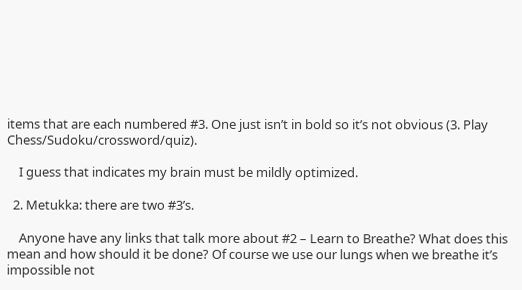items that are each numbered #3. One just isn’t in bold so it’s not obvious (3. Play Chess/Sudoku/crossword/quiz).

    I guess that indicates my brain must be mildly optimized.

  2. Metukka: there are two #3’s.

    Anyone have any links that talk more about #2 – Learn to Breathe? What does this mean and how should it be done? Of course we use our lungs when we breathe it’s impossible not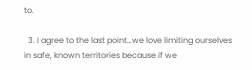to.

  3. I agree to the last point…we love limiting ourselves in safe, known territories because if we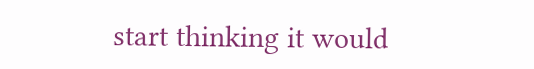start thinking it would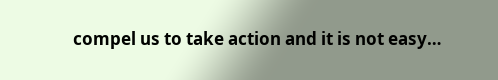compel us to take action and it is not easy…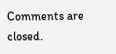Comments are closed.